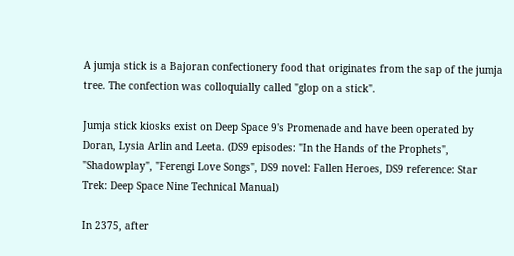A jumja stick is a Bajoran confectionery food that originates from the sap of the jumja tree. The confection was colloquially called "glop on a stick".

Jumja stick kiosks exist on Deep Space 9's Promenade and have been operated by Doran, Lysia Arlin and Leeta. (DS9 episodes: "In the Hands of the Prophets", "Shadowplay", "Ferengi Love Songs", DS9 novel: Fallen Heroes, DS9 reference: Star Trek: Deep Space Nine Technical Manual)

In 2375, after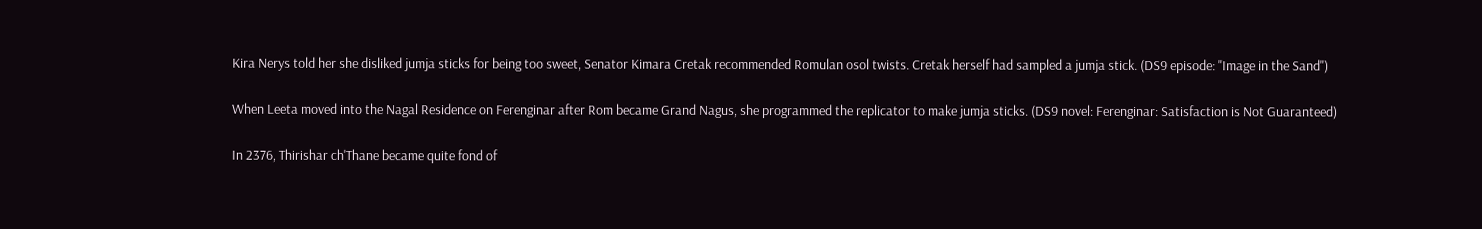Kira Nerys told her she disliked jumja sticks for being too sweet, Senator Kimara Cretak recommended Romulan osol twists. Cretak herself had sampled a jumja stick. (DS9 episode: "Image in the Sand")

When Leeta moved into the Nagal Residence on Ferenginar after Rom became Grand Nagus, she programmed the replicator to make jumja sticks. (DS9 novel: Ferenginar: Satisfaction is Not Guaranteed)

In 2376, Thirishar ch'Thane became quite fond of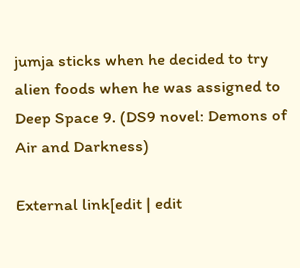jumja sticks when he decided to try alien foods when he was assigned to Deep Space 9. (DS9 novel: Demons of Air and Darkness)

External link[edit | edit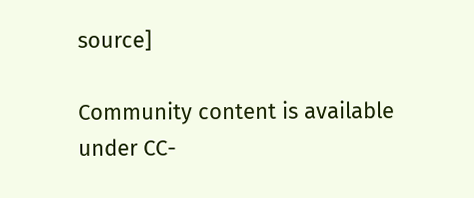source]

Community content is available under CC-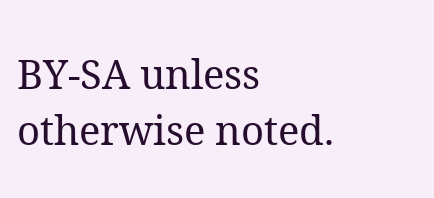BY-SA unless otherwise noted.